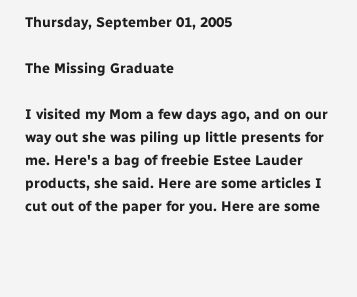Thursday, September 01, 2005

The Missing Graduate

I visited my Mom a few days ago, and on our way out she was piling up little presents for me. Here's a bag of freebie Estee Lauder products, she said. Here are some articles I cut out of the paper for you. Here are some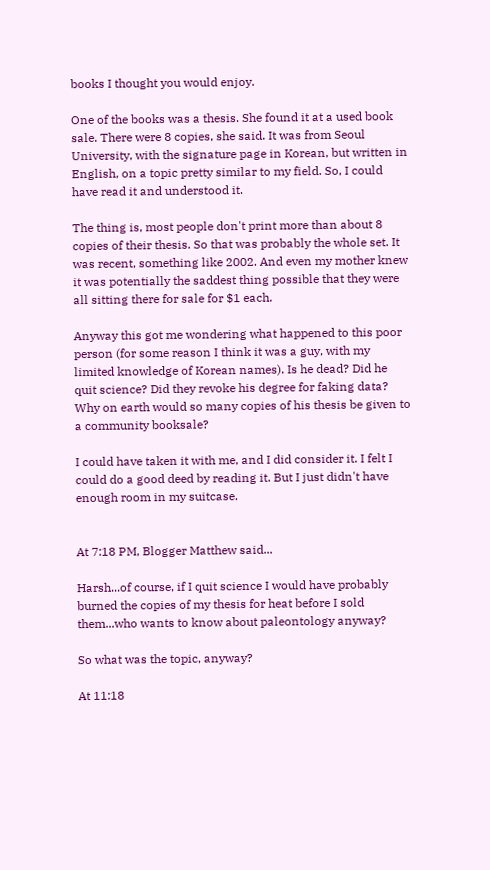books I thought you would enjoy.

One of the books was a thesis. She found it at a used book sale. There were 8 copies, she said. It was from Seoul University, with the signature page in Korean, but written in English, on a topic pretty similar to my field. So, I could have read it and understood it.

The thing is, most people don't print more than about 8 copies of their thesis. So that was probably the whole set. It was recent, something like 2002. And even my mother knew it was potentially the saddest thing possible that they were all sitting there for sale for $1 each.

Anyway this got me wondering what happened to this poor person (for some reason I think it was a guy, with my limited knowledge of Korean names). Is he dead? Did he quit science? Did they revoke his degree for faking data? Why on earth would so many copies of his thesis be given to a community booksale?

I could have taken it with me, and I did consider it. I felt I could do a good deed by reading it. But I just didn't have enough room in my suitcase.


At 7:18 PM, Blogger Matthew said...

Harsh...of course, if I quit science I would have probably burned the copies of my thesis for heat before I sold them...who wants to know about paleontology anyway?

So what was the topic, anyway?

At 11:18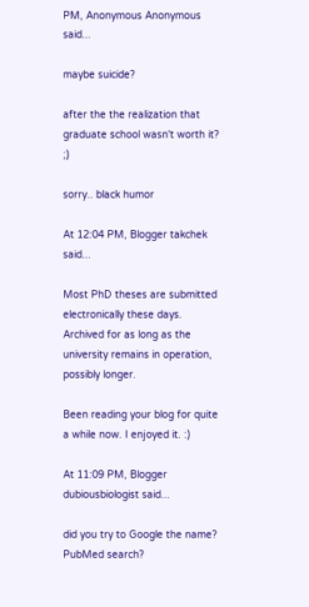PM, Anonymous Anonymous said...

maybe suicide?

after the the realization that graduate school wasn't worth it? ;)

sorry.. black humor

At 12:04 PM, Blogger takchek said...

Most PhD theses are submitted electronically these days. Archived for as long as the university remains in operation, possibly longer.

Been reading your blog for quite a while now. I enjoyed it. :)

At 11:09 PM, Blogger dubiousbiologist said...

did you try to Google the name? PubMed search?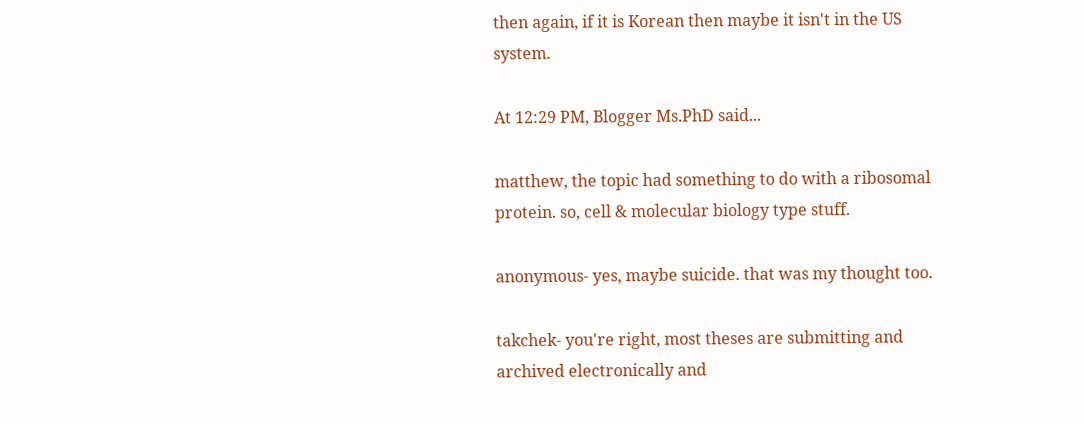then again, if it is Korean then maybe it isn't in the US system.

At 12:29 PM, Blogger Ms.PhD said...

matthew, the topic had something to do with a ribosomal protein. so, cell & molecular biology type stuff.

anonymous- yes, maybe suicide. that was my thought too.

takchek- you're right, most theses are submitting and archived electronically and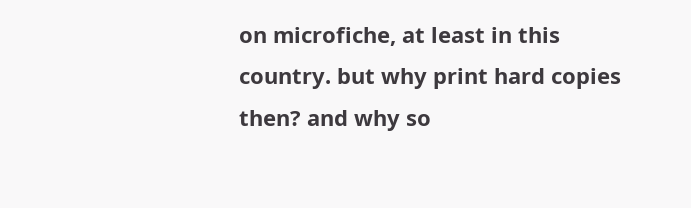on microfiche, at least in this country. but why print hard copies then? and why so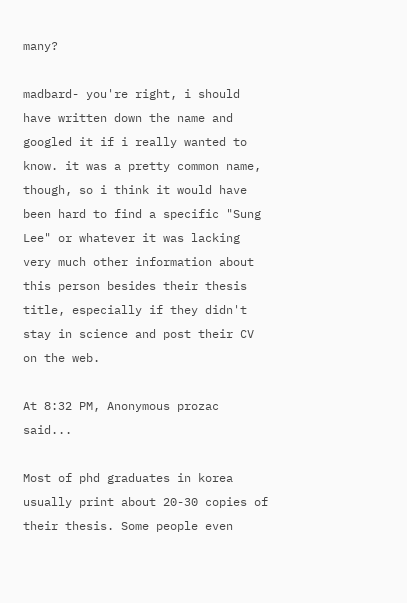many?

madbard- you're right, i should have written down the name and googled it if i really wanted to know. it was a pretty common name, though, so i think it would have been hard to find a specific "Sung Lee" or whatever it was lacking very much other information about this person besides their thesis title, especially if they didn't stay in science and post their CV on the web.

At 8:32 PM, Anonymous prozac said...

Most of phd graduates in korea usually print about 20-30 copies of their thesis. Some people even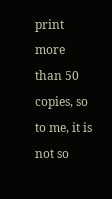print more than 50 copies, so to me, it is not so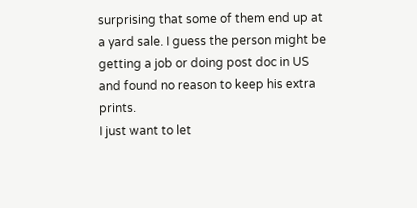surprising that some of them end up at a yard sale. I guess the person might be getting a job or doing post doc in US and found no reason to keep his extra prints.
I just want to let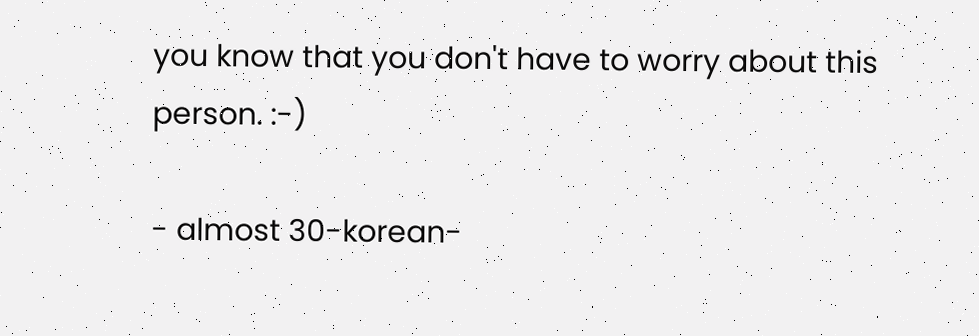you know that you don't have to worry about this person. :-)

- almost 30-korean-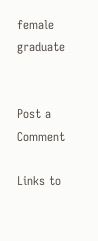female graduate


Post a Comment

Links to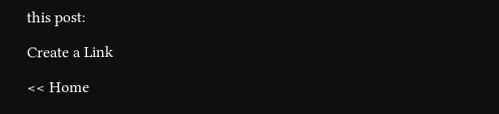this post:

Create a Link

<< Home